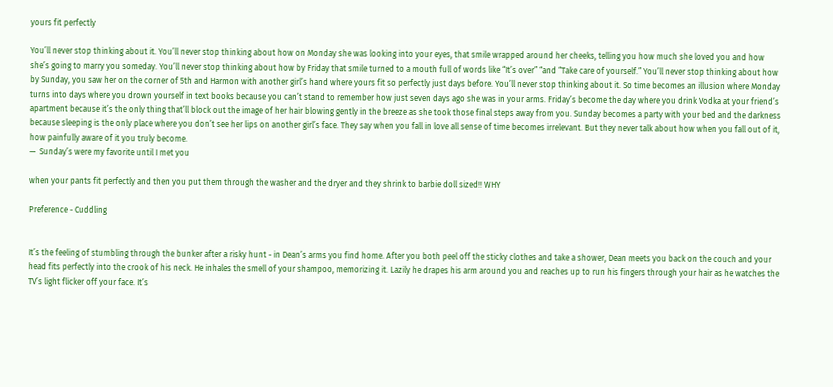yours fit perfectly

You’ll never stop thinking about it. You’ll never stop thinking about how on Monday she was looking into your eyes, that smile wrapped around her cheeks, telling you how much she loved you and how she’s going to marry you someday. You’ll never stop thinking about how by Friday that smile turned to a mouth full of words like “It’s over” “and “Take care of yourself.” You’ll never stop thinking about how by Sunday, you saw her on the corner of 5th and Harmon with another girl’s hand where yours fit so perfectly just days before. You’ll never stop thinking about it. So time becomes an illusion where Monday turns into days where you drown yourself in text books because you can’t stand to remember how just seven days ago she was in your arms. Friday’s become the day where you drink Vodka at your friend’s apartment because it’s the only thing that’ll block out the image of her hair blowing gently in the breeze as she took those final steps away from you. Sunday becomes a party with your bed and the darkness because sleeping is the only place where you don’t see her lips on another girl’s face. They say when you fall in love all sense of time becomes irrelevant. But they never talk about how when you fall out of it, how painfully aware of it you truly become.
—  Sunday’s were my favorite until I met you

when your pants fit perfectly and then you put them through the washer and the dryer and they shrink to barbie doll sized!! WHY

Preference - Cuddling


It’s the feeling of stumbling through the bunker after a risky hunt - in Dean’s arms you find home. After you both peel off the sticky clothes and take a shower, Dean meets you back on the couch and your head fits perfectly into the crook of his neck. He inhales the smell of your shampoo, memorizing it. Lazily he drapes his arm around you and reaches up to run his fingers through your hair as he watches the TV’s light flicker off your face. It’s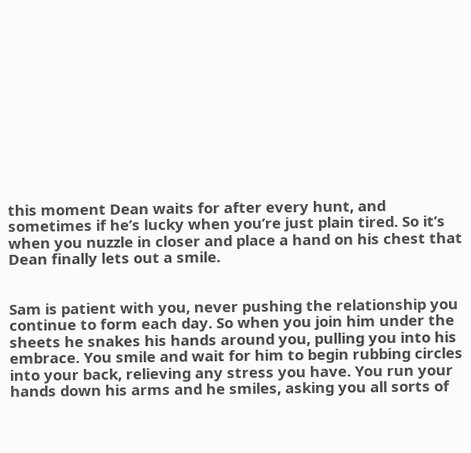this moment Dean waits for after every hunt, and sometimes if he’s lucky when you’re just plain tired. So it’s when you nuzzle in closer and place a hand on his chest that Dean finally lets out a smile.


Sam is patient with you, never pushing the relationship you continue to form each day. So when you join him under the sheets he snakes his hands around you, pulling you into his embrace. You smile and wait for him to begin rubbing circles into your back, relieving any stress you have. You run your hands down his arms and he smiles, asking you all sorts of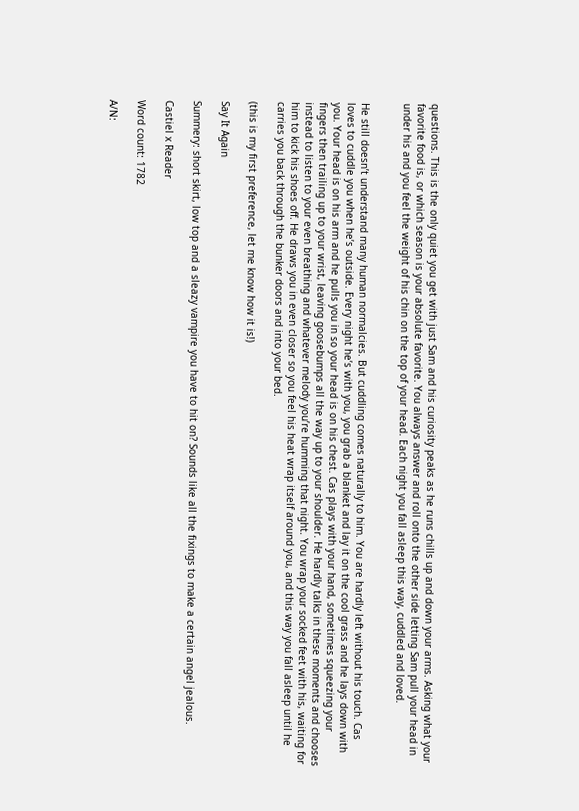questions. This is the only quiet you get with just Sam and his curiosity peaks as he runs chills up and down your arms. Asking what your favorite food is, or which season is your absolute favorite. You always answer and roll onto the other side letting Sam pull your head in under his and you feel the weight of his chin on the top of your head. Each night you fall asleep this way, cuddled and loved.


He still doesn’t understand many human normalcies. But cuddling comes naturally to him. You are hardly left without his touch. Cas loves to cuddle you when he’s outside. Every night he’s with you, you grab a blanket and lay it on the cool grass and he lays down with you. Your head is on his arm and he pulls you in so your head is on his chest. Cas plays with your hand, sometimes squeezing your fingers then trailing up to your wrist, leaving goosebumps all the way up to your shoulder. He hardly talks in these moments and chooses instead to listen to your even breathing and whatever melody you’re humming that night. You wrap your socked feet with his, waiting for him to kick his shoes off. He draws you in even closer so you feel his heat wrap itself around you, and this way you fall asleep until he carries you back through the bunker doors and into your bed.

(this is my first preference, let me know how it is!)

Say It Again

Summery: short skirt, low top and a sleazy vampire you have to hit on? Sounds like all the fixings to make a certain angel jealous.

Castiel x Reader

Word count: 1782

A/N: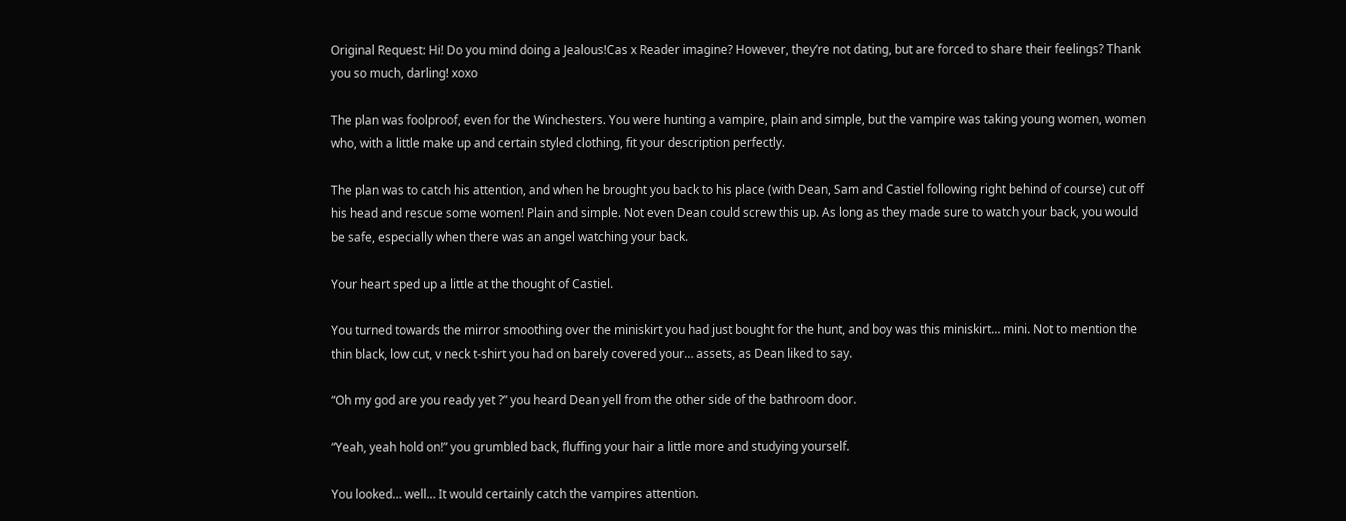Original Request: Hi! Do you mind doing a Jealous!Cas x Reader imagine? However, they’re not dating, but are forced to share their feelings? Thank you so much, darling! xoxo

The plan was foolproof, even for the Winchesters. You were hunting a vampire, plain and simple, but the vampire was taking young women, women who, with a little make up and certain styled clothing, fit your description perfectly.

The plan was to catch his attention, and when he brought you back to his place (with Dean, Sam and Castiel following right behind of course) cut off his head and rescue some women! Plain and simple. Not even Dean could screw this up. As long as they made sure to watch your back, you would be safe, especially when there was an angel watching your back.

Your heart sped up a little at the thought of Castiel.

You turned towards the mirror smoothing over the miniskirt you had just bought for the hunt, and boy was this miniskirt… mini. Not to mention the thin black, low cut, v neck t-shirt you had on barely covered your… assets, as Dean liked to say.

“Oh my god are you ready yet ?” you heard Dean yell from the other side of the bathroom door.

“Yeah, yeah hold on!” you grumbled back, fluffing your hair a little more and studying yourself.

You looked… well… It would certainly catch the vampires attention.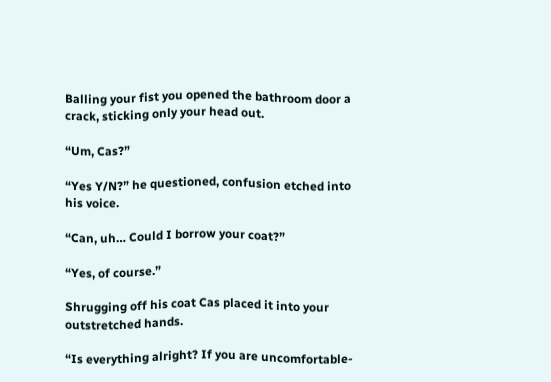Balling your fist you opened the bathroom door a crack, sticking only your head out.

“Um, Cas?”

“Yes Y/N?” he questioned, confusion etched into his voice.

“Can, uh… Could I borrow your coat?”

“Yes, of course.”

Shrugging off his coat Cas placed it into your outstretched hands.

“Is everything alright? If you are uncomfortable-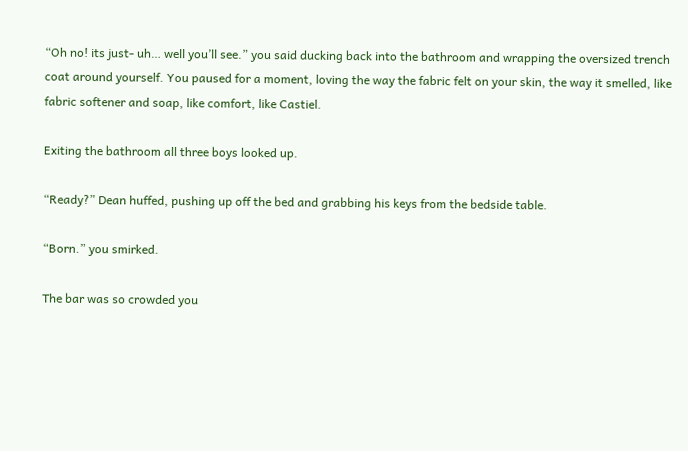“Oh no! its just- uh… well you’ll see.” you said ducking back into the bathroom and wrapping the oversized trench coat around yourself. You paused for a moment, loving the way the fabric felt on your skin, the way it smelled, like fabric softener and soap, like comfort, like Castiel.

Exiting the bathroom all three boys looked up.

“Ready?” Dean huffed, pushing up off the bed and grabbing his keys from the bedside table.

“Born.” you smirked.

The bar was so crowded you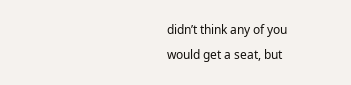didn’t think any of you would get a seat, but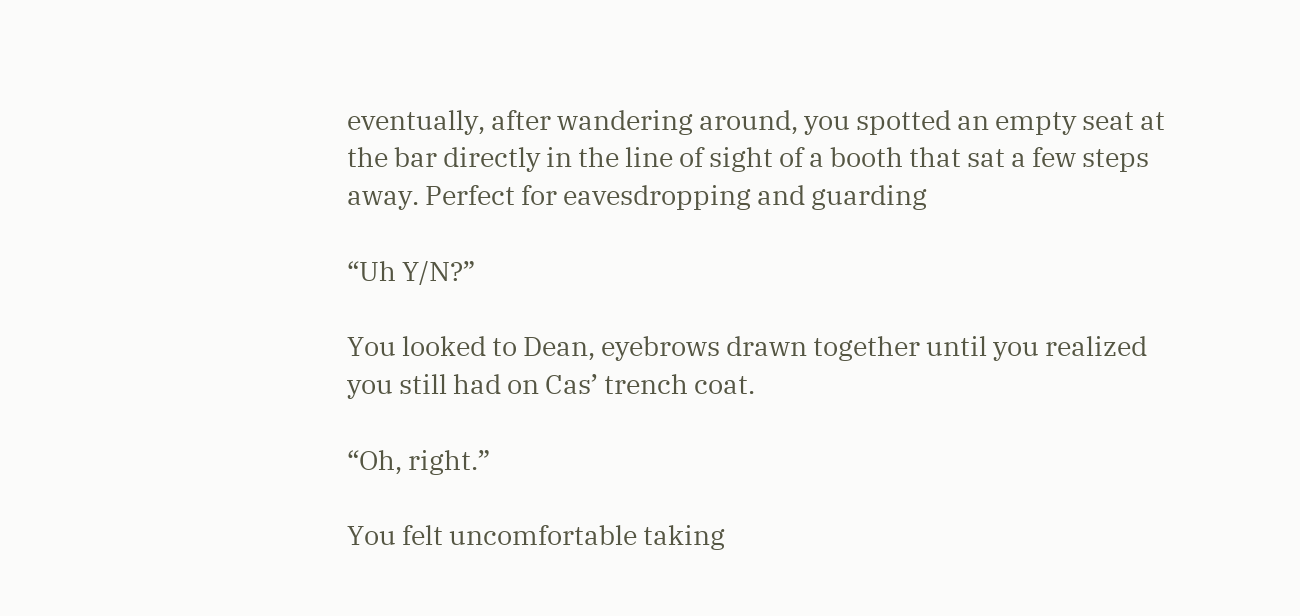eventually, after wandering around, you spotted an empty seat at the bar directly in the line of sight of a booth that sat a few steps away. Perfect for eavesdropping and guarding

“Uh Y/N?”

You looked to Dean, eyebrows drawn together until you realized you still had on Cas’ trench coat.

“Oh, right.”

You felt uncomfortable taking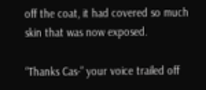off the coat, it had covered so much skin that was now exposed.

“Thanks Cas-” your voice trailed off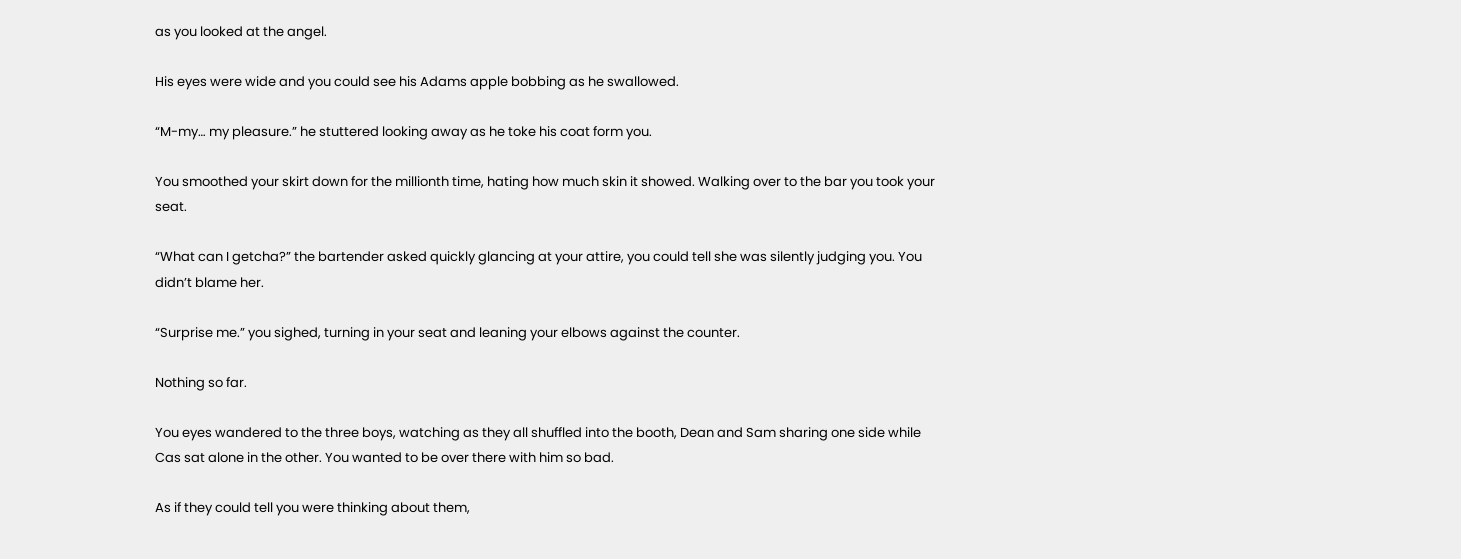as you looked at the angel.

His eyes were wide and you could see his Adams apple bobbing as he swallowed.

“M-my… my pleasure.” he stuttered looking away as he toke his coat form you.

You smoothed your skirt down for the millionth time, hating how much skin it showed. Walking over to the bar you took your seat.

“What can I getcha?” the bartender asked quickly glancing at your attire, you could tell she was silently judging you. You didn’t blame her.

“Surprise me.” you sighed, turning in your seat and leaning your elbows against the counter.

Nothing so far.

You eyes wandered to the three boys, watching as they all shuffled into the booth, Dean and Sam sharing one side while Cas sat alone in the other. You wanted to be over there with him so bad.

As if they could tell you were thinking about them,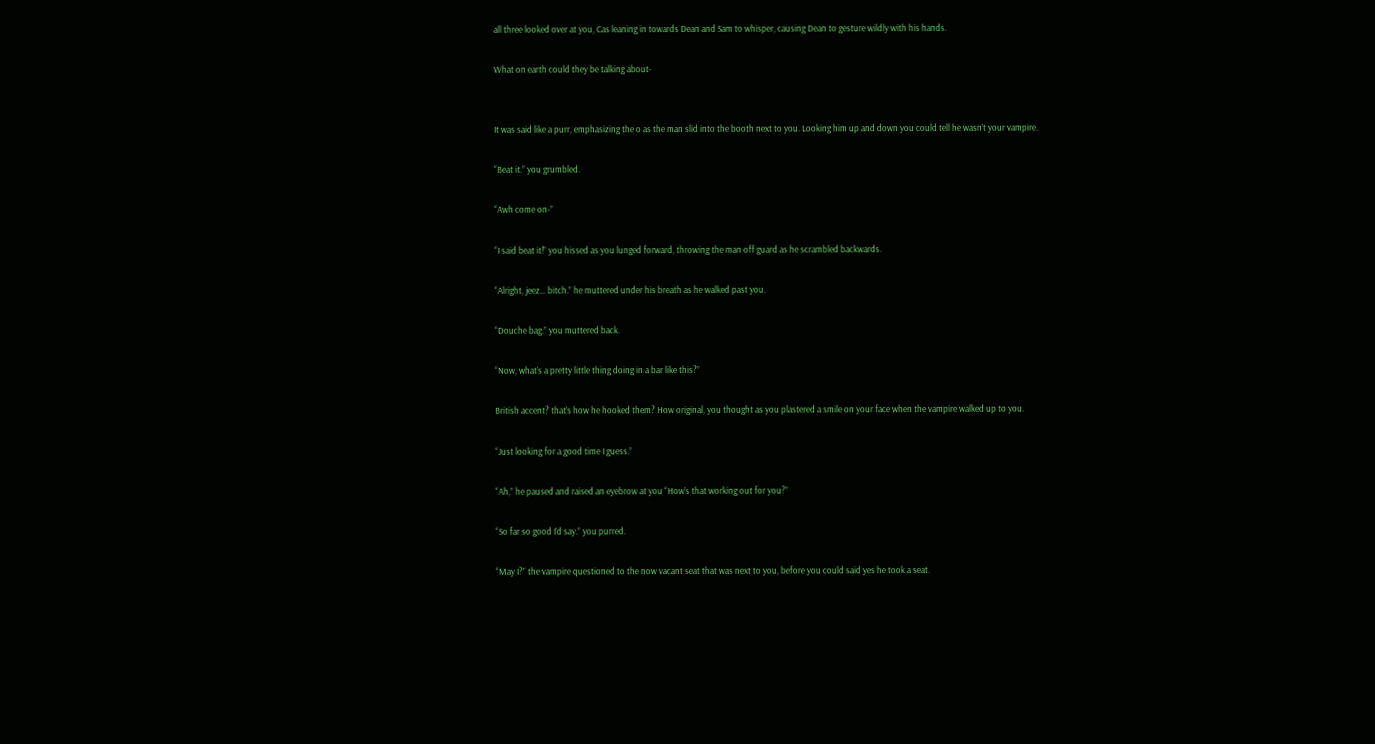all three looked over at you, Cas leaning in towards Dean and Sam to whisper, causing Dean to gesture wildly with his hands.

What on earth could they be talking about-


It was said like a purr, emphasizing the o as the man slid into the booth next to you. Looking him up and down you could tell he wasn’t your vampire.

“Beat it.” you grumbled.

“Awh come on-”

“I said beat it!” you hissed as you lunged forward, throwing the man off guard as he scrambled backwards.

“Alright, jeez… bitch.” he muttered under his breath as he walked past you.

“Douche bag.” you muttered back.

“Now, what’s a pretty little thing doing in a bar like this?”

British accent? that’s how he hooked them? How original, you thought as you plastered a smile on your face when the vampire walked up to you.

“Just looking for a good time I guess.”

“Ah,” he paused and raised an eyebrow at you “How’s that working out for you?”

“So far so good I’d say.” you purred.

“May I?” the vampire questioned to the now vacant seat that was next to you, before you could said yes he took a seat.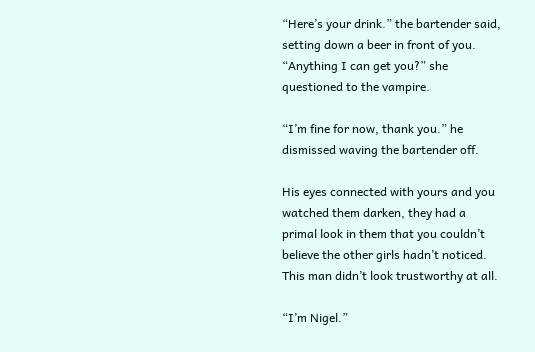“Here’s your drink.” the bartender said, setting down a beer in front of you.
“Anything I can get you?” she questioned to the vampire.

“I’m fine for now, thank you.” he dismissed waving the bartender off.

His eyes connected with yours and you watched them darken, they had a primal look in them that you couldn’t believe the other girls hadn’t noticed. This man didn’t look trustworthy at all.

“I’m Nigel.”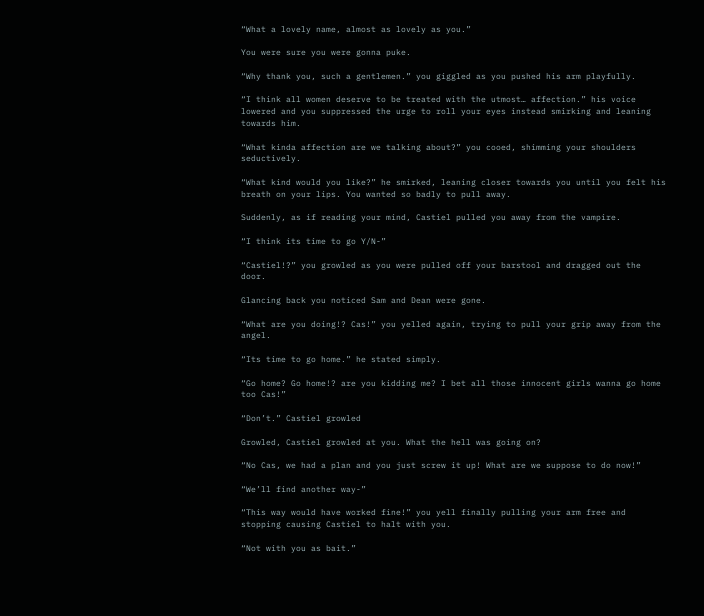“What a lovely name, almost as lovely as you.”

You were sure you were gonna puke.

“Why thank you, such a gentlemen.” you giggled as you pushed his arm playfully.

“I think all women deserve to be treated with the utmost… affection.” his voice lowered and you suppressed the urge to roll your eyes instead smirking and leaning towards him.

“What kinda affection are we talking about?” you cooed, shimming your shoulders seductively.

“What kind would you like?” he smirked, leaning closer towards you until you felt his breath on your lips. You wanted so badly to pull away.

Suddenly, as if reading your mind, Castiel pulled you away from the vampire.

“I think its time to go Y/N-”

“Castiel!?” you growled as you were pulled off your barstool and dragged out the door.

Glancing back you noticed Sam and Dean were gone.

“What are you doing!? Cas!” you yelled again, trying to pull your grip away from the angel.

“Its time to go home.” he stated simply.

“Go home? Go home!? are you kidding me? I bet all those innocent girls wanna go home too Cas!”

“Don’t.” Castiel growled

Growled, Castiel growled at you. What the hell was going on?

“No Cas, we had a plan and you just screw it up! What are we suppose to do now!”

“We’ll find another way-”

“This way would have worked fine!” you yell finally pulling your arm free and stopping causing Castiel to halt with you.

“Not with you as bait.”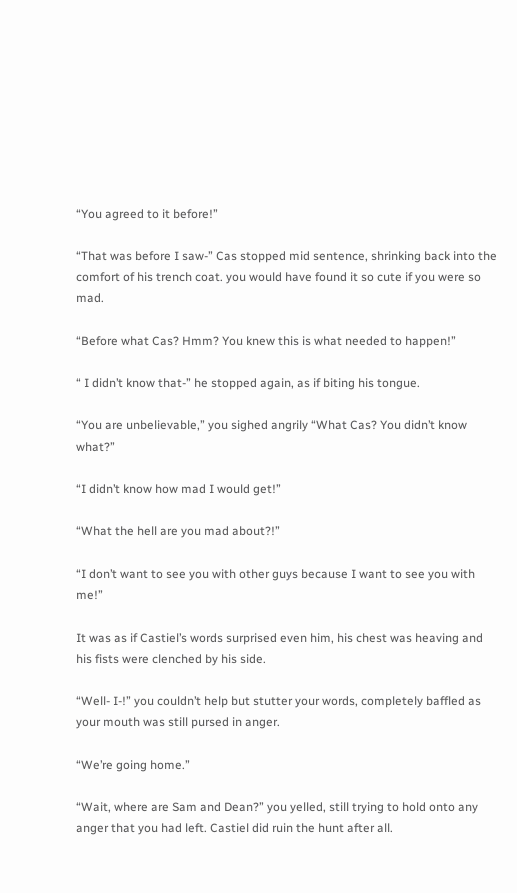“You agreed to it before!”

“That was before I saw-” Cas stopped mid sentence, shrinking back into the comfort of his trench coat. you would have found it so cute if you were so mad.

“Before what Cas? Hmm? You knew this is what needed to happen!”

“ I didn’t know that-” he stopped again, as if biting his tongue.

“You are unbelievable,” you sighed angrily “What Cas? You didn’t know what?”

“I didn’t know how mad I would get!”

“What the hell are you mad about?!”

“I don’t want to see you with other guys because I want to see you with me!”

It was as if Castiel’s words surprised even him, his chest was heaving and his fists were clenched by his side.

“Well- I-!” you couldn’t help but stutter your words, completely baffled as your mouth was still pursed in anger.

“We’re going home.”

“Wait, where are Sam and Dean?” you yelled, still trying to hold onto any anger that you had left. Castiel did ruin the hunt after all.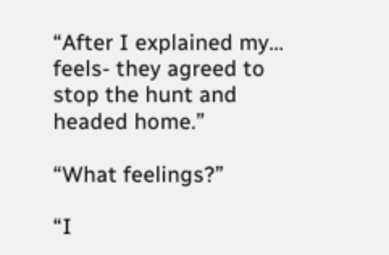“After I explained my… feels- they agreed to stop the hunt and headed home.”

“What feelings?”

“I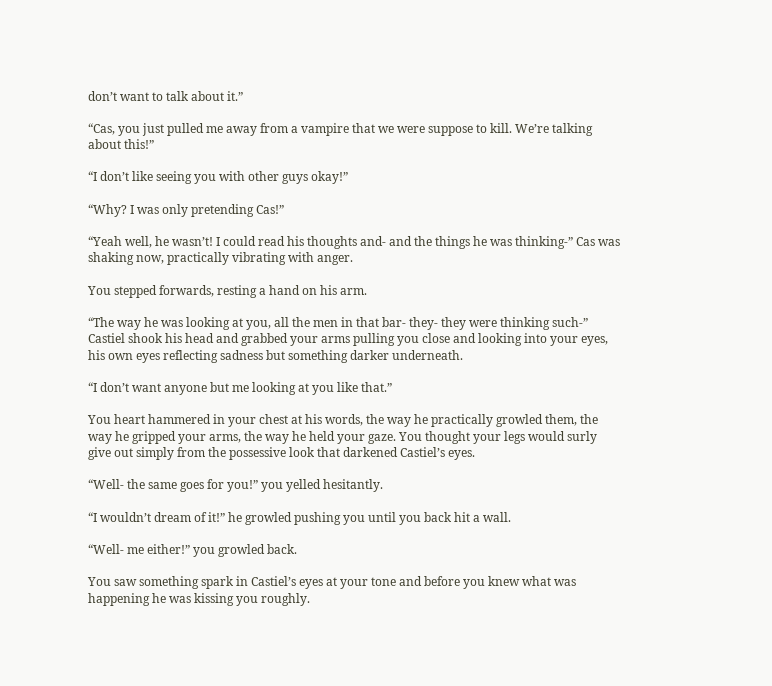don’t want to talk about it.”

“Cas, you just pulled me away from a vampire that we were suppose to kill. We’re talking about this!”

“I don’t like seeing you with other guys okay!”

“Why? I was only pretending Cas!”

“Yeah well, he wasn’t! I could read his thoughts and- and the things he was thinking-” Cas was shaking now, practically vibrating with anger.

You stepped forwards, resting a hand on his arm.

“The way he was looking at you, all the men in that bar- they- they were thinking such-” Castiel shook his head and grabbed your arms pulling you close and looking into your eyes, his own eyes reflecting sadness but something darker underneath.

“I don’t want anyone but me looking at you like that.”

You heart hammered in your chest at his words, the way he practically growled them, the way he gripped your arms, the way he held your gaze. You thought your legs would surly give out simply from the possessive look that darkened Castiel’s eyes.

“Well- the same goes for you!” you yelled hesitantly.

“I wouldn’t dream of it!” he growled pushing you until you back hit a wall.

“Well- me either!” you growled back.

You saw something spark in Castiel’s eyes at your tone and before you knew what was happening he was kissing you roughly.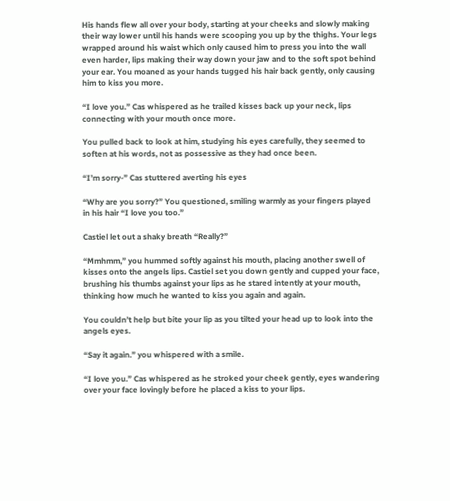His hands flew all over your body, starting at your cheeks and slowly making their way lower until his hands were scooping you up by the thighs. Your legs wrapped around his waist which only caused him to press you into the wall even harder, lips making their way down your jaw and to the soft spot behind your ear. You moaned as your hands tugged his hair back gently, only causing him to kiss you more.

“I love you.” Cas whispered as he trailed kisses back up your neck, lips connecting with your mouth once more.

You pulled back to look at him, studying his eyes carefully, they seemed to soften at his words, not as possessive as they had once been.

“I’m sorry-” Cas stuttered averting his eyes

“Why are you sorry?” You questioned, smiling warmly as your fingers played in his hair “I love you too.”

Castiel let out a shaky breath “Really?”

“Mmhmm,” you hummed softly against his mouth, placing another swell of kisses onto the angels lips. Castiel set you down gently and cupped your face, brushing his thumbs against your lips as he stared intently at your mouth, thinking how much he wanted to kiss you again and again.

You couldn’t help but bite your lip as you tilted your head up to look into the angels eyes.

“Say it again.” you whispered with a smile.

“I love you.” Cas whispered as he stroked your cheek gently, eyes wandering over your face lovingly before he placed a kiss to your lips.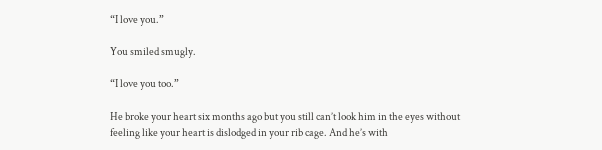“I love you.”

You smiled smugly.

“I love you too.”

He broke your heart six months ago but you still can’t look him in the eyes without feeling like your heart is dislodged in your rib cage. And he’s with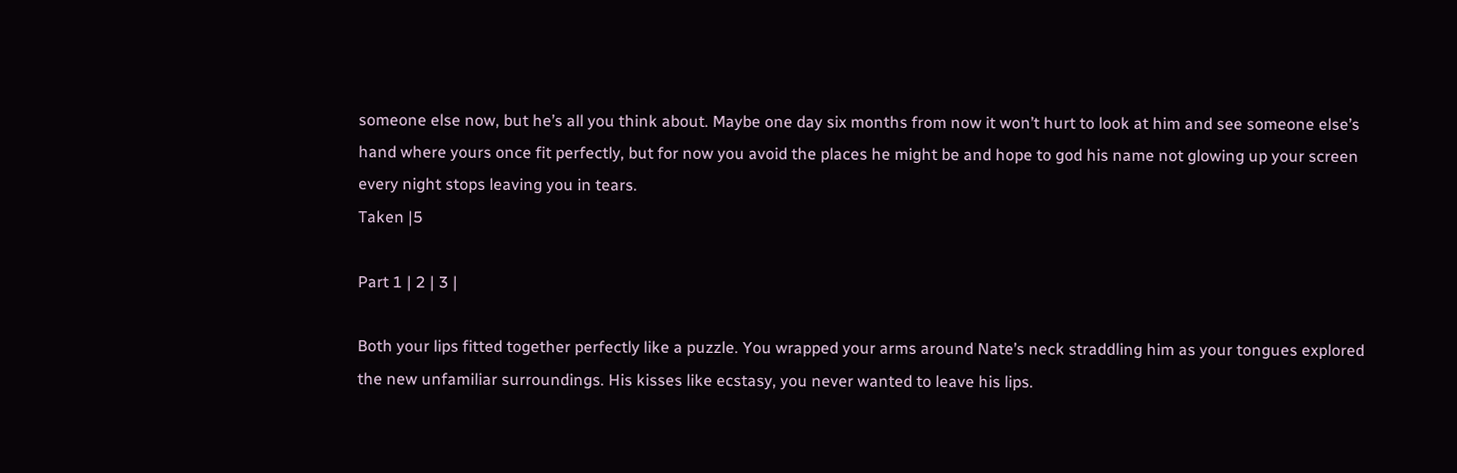someone else now, but he’s all you think about. Maybe one day six months from now it won’t hurt to look at him and see someone else’s hand where yours once fit perfectly, but for now you avoid the places he might be and hope to god his name not glowing up your screen every night stops leaving you in tears.
Taken |5

Part 1 | 2 | 3 |

Both your lips fitted together perfectly like a puzzle. You wrapped your arms around Nate’s neck straddling him as your tongues explored the new unfamiliar surroundings. His kisses like ecstasy, you never wanted to leave his lips.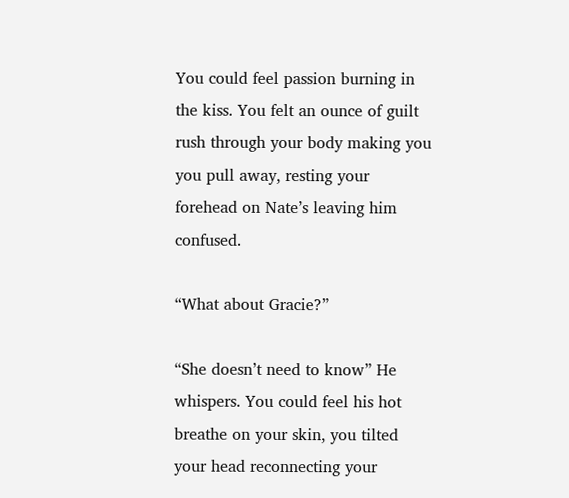You could feel passion burning in the kiss. You felt an ounce of guilt rush through your body making you you pull away, resting your forehead on Nate’s leaving him confused.

“What about Gracie?”

“She doesn’t need to know” He whispers. You could feel his hot breathe on your skin, you tilted your head reconnecting your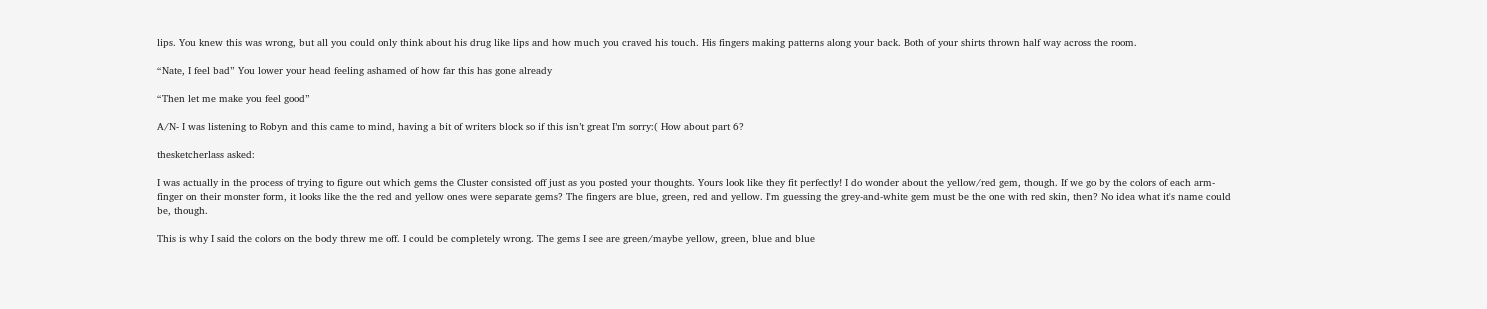lips. You knew this was wrong, but all you could only think about his drug like lips and how much you craved his touch. His fingers making patterns along your back. Both of your shirts thrown half way across the room.

“Nate, I feel bad” You lower your head feeling ashamed of how far this has gone already

“Then let me make you feel good”

A/N- I was listening to Robyn and this came to mind, having a bit of writers block so if this isn’t great I’m sorry:( How about part 6?

thesketcherlass asked:

I was actually in the process of trying to figure out which gems the Cluster consisted off just as you posted your thoughts. Yours look like they fit perfectly! I do wonder about the yellow/red gem, though. If we go by the colors of each arm-finger on their monster form, it looks like the the red and yellow ones were separate gems? The fingers are blue, green, red and yellow. I'm guessing the grey-and-white gem must be the one with red skin, then? No idea what it's name could be, though.

This is why I said the colors on the body threw me off. I could be completely wrong. The gems I see are green/maybe yellow, green, blue and blue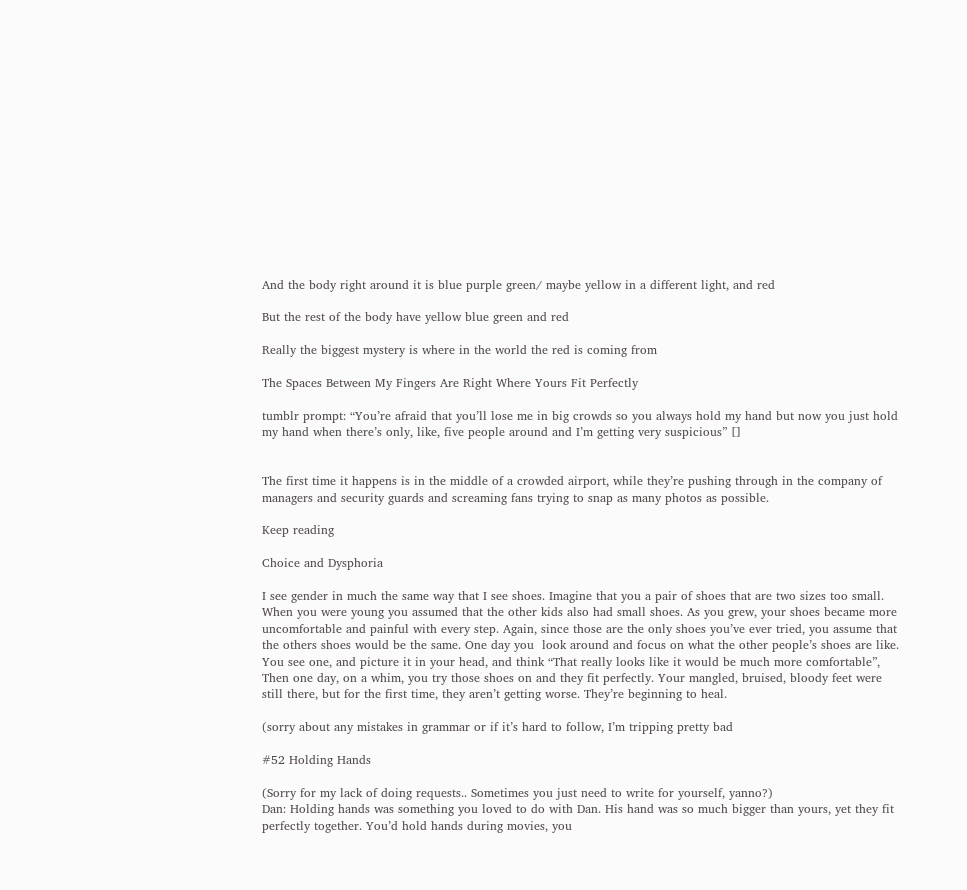And the body right around it is blue purple green/ maybe yellow in a different light, and red

But the rest of the body have yellow blue green and red

Really the biggest mystery is where in the world the red is coming from

The Spaces Between My Fingers Are Right Where Yours Fit Perfectly

tumblr prompt: “You’re afraid that you’ll lose me in big crowds so you always hold my hand but now you just hold my hand when there’s only, like, five people around and I’m getting very suspicious” []


The first time it happens is in the middle of a crowded airport, while they’re pushing through in the company of managers and security guards and screaming fans trying to snap as many photos as possible.

Keep reading

Choice and Dysphoria

I see gender in much the same way that I see shoes. Imagine that you a pair of shoes that are two sizes too small. When you were young you assumed that the other kids also had small shoes. As you grew, your shoes became more uncomfortable and painful with every step. Again, since those are the only shoes you’ve ever tried, you assume that the others shoes would be the same. One day you  look around and focus on what the other people’s shoes are like. You see one, and picture it in your head, and think “That really looks like it would be much more comfortable”, Then one day, on a whim, you try those shoes on and they fit perfectly. Your mangled, bruised, bloody feet were still there, but for the first time, they aren’t getting worse. They’re beginning to heal.

(sorry about any mistakes in grammar or if it’s hard to follow, I’m tripping pretty bad

#52 Holding Hands

(Sorry for my lack of doing requests.. Sometimes you just need to write for yourself, yanno?)
Dan: Holding hands was something you loved to do with Dan. His hand was so much bigger than yours, yet they fit perfectly together. You’d hold hands during movies, you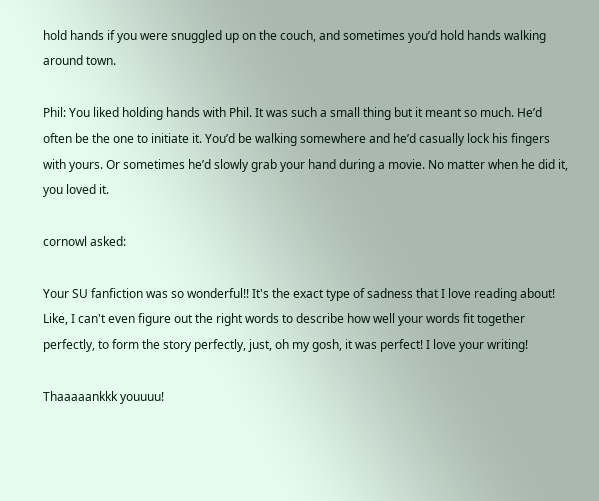hold hands if you were snuggled up on the couch, and sometimes you’d hold hands walking around town.

Phil: You liked holding hands with Phil. It was such a small thing but it meant so much. He’d often be the one to initiate it. You’d be walking somewhere and he’d casually lock his fingers with yours. Or sometimes he’d slowly grab your hand during a movie. No matter when he did it, you loved it.

cornowl asked:

Your SU fanfiction was so wonderful!! It's the exact type of sadness that I love reading about! Like, I can't even figure out the right words to describe how well your words fit together perfectly, to form the story perfectly, just, oh my gosh, it was perfect! I love your writing!

Thaaaaankkk youuuu!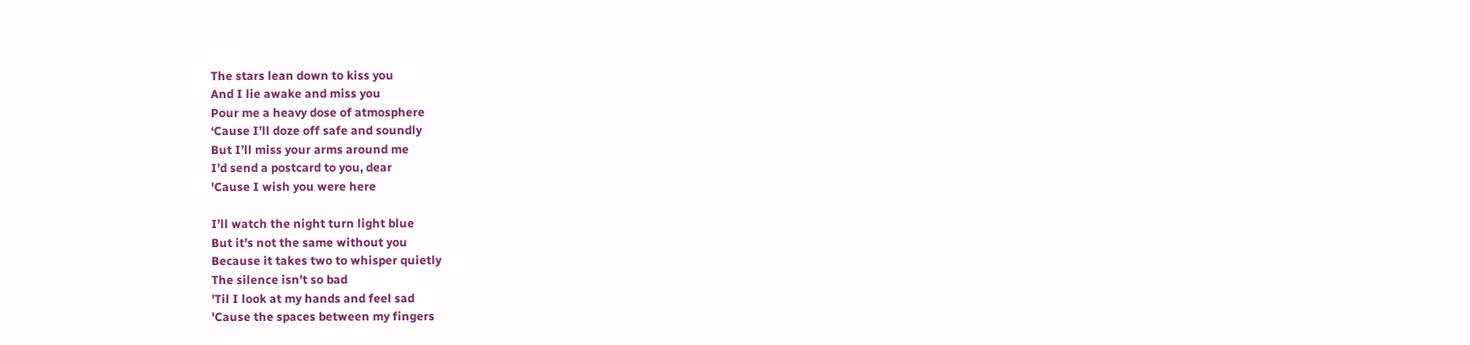The stars lean down to kiss you
And I lie awake and miss you
Pour me a heavy dose of atmosphere
‘Cause I’ll doze off safe and soundly
But I’ll miss your arms around me
I’d send a postcard to you, dear
'Cause I wish you were here

I’ll watch the night turn light blue
But it’s not the same without you
Because it takes two to whisper quietly
The silence isn’t so bad
'Til I look at my hands and feel sad
'Cause the spaces between my fingers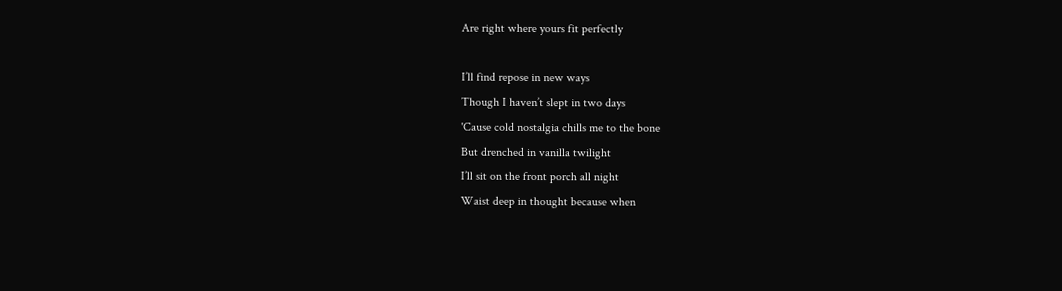Are right where yours fit perfectly

I’ll find repose in new ways
Though I haven’t slept in two days
'Cause cold nostalgia chills me to the bone
But drenched in vanilla twilight
I’ll sit on the front porch all night
Waist deep in thought because when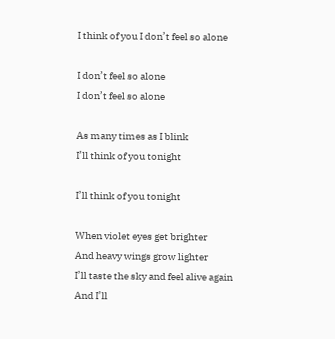I think of you I don’t feel so alone

I don’t feel so alone
I don’t feel so alone

As many times as I blink
I’ll think of you tonight

I’ll think of you tonight

When violet eyes get brighter
And heavy wings grow lighter
I’ll taste the sky and feel alive again
And I’ll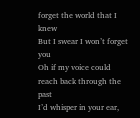forget the world that I knew
But I swear I won’t forget you
Oh if my voice could reach back through the past
I’d whisper in your ear,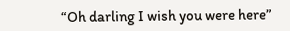“Oh darling I wish you were here”